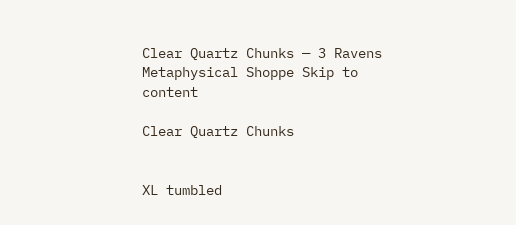Clear Quartz Chunks — 3 Ravens Metaphysical Shoppe Skip to content

Clear Quartz Chunks


XL tumbled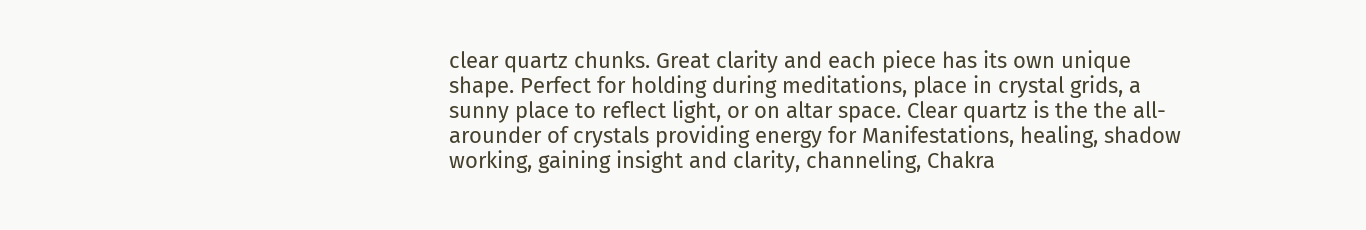clear quartz chunks. Great clarity and each piece has its own unique shape. Perfect for holding during meditations, place in crystal grids, a sunny place to reflect light, or on altar space. Clear quartz is the the all-arounder of crystals providing energy for Manifestations, healing, shadow working, gaining insight and clarity, channeling, Chakra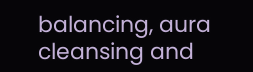balancing, aura cleansing and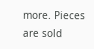more. Pieces are sold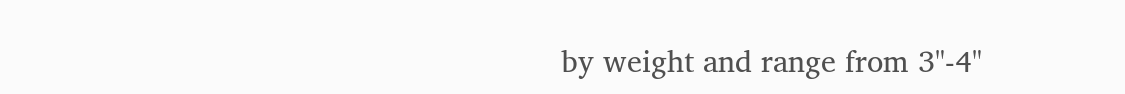by weight and range from 3"-4"